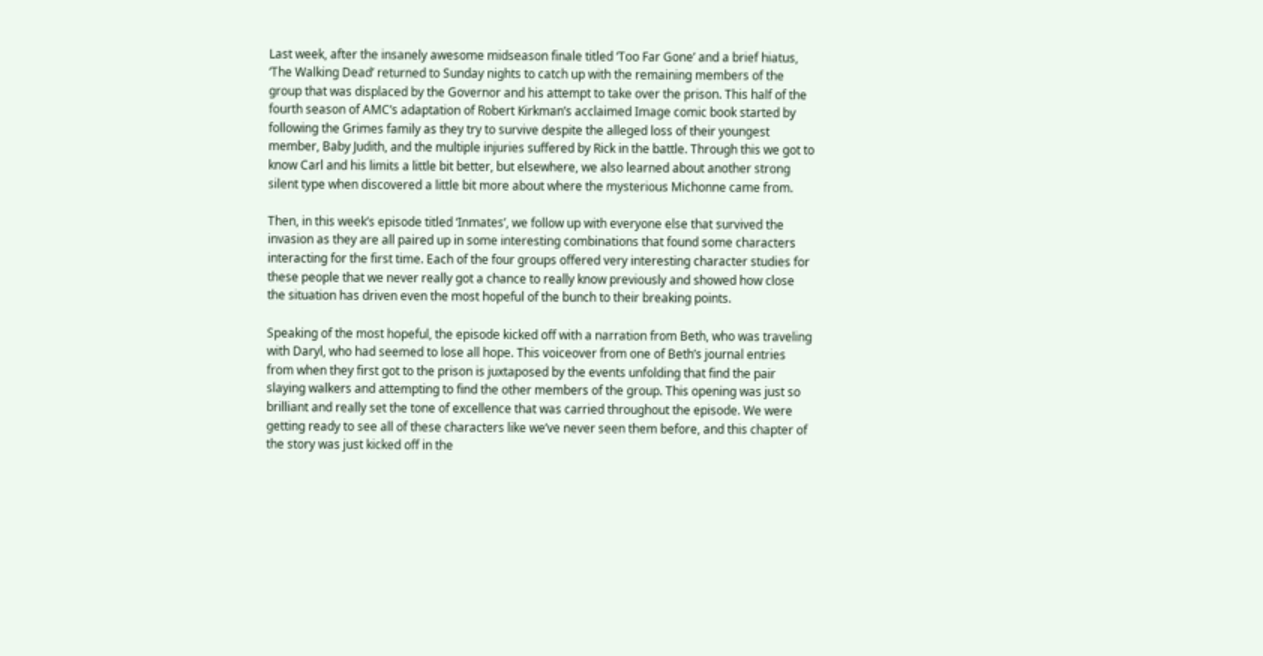Last week, after the insanely awesome midseason finale titled ‘Too Far Gone’ and a brief hiatus, ‘The Walking Dead’ returned to Sunday nights to catch up with the remaining members of the group that was displaced by the Governor and his attempt to take over the prison. This half of the fourth season of AMC’s adaptation of Robert Kirkman’s acclaimed Image comic book started by following the Grimes family as they try to survive despite the alleged loss of their youngest member, Baby Judith, and the multiple injuries suffered by Rick in the battle. Through this we got to know Carl and his limits a little bit better, but elsewhere, we also learned about another strong silent type when discovered a little bit more about where the mysterious Michonne came from.

Then, in this week’s episode titled ‘Inmates’, we follow up with everyone else that survived the invasion as they are all paired up in some interesting combinations that found some characters interacting for the first time. Each of the four groups offered very interesting character studies for these people that we never really got a chance to really know previously and showed how close the situation has driven even the most hopeful of the bunch to their breaking points.

Speaking of the most hopeful, the episode kicked off with a narration from Beth, who was traveling with Daryl, who had seemed to lose all hope. This voiceover from one of Beth’s journal entries from when they first got to the prison is juxtaposed by the events unfolding that find the pair slaying walkers and attempting to find the other members of the group. This opening was just so brilliant and really set the tone of excellence that was carried throughout the episode. We were getting ready to see all of these characters like we’ve never seen them before, and this chapter of the story was just kicked off in the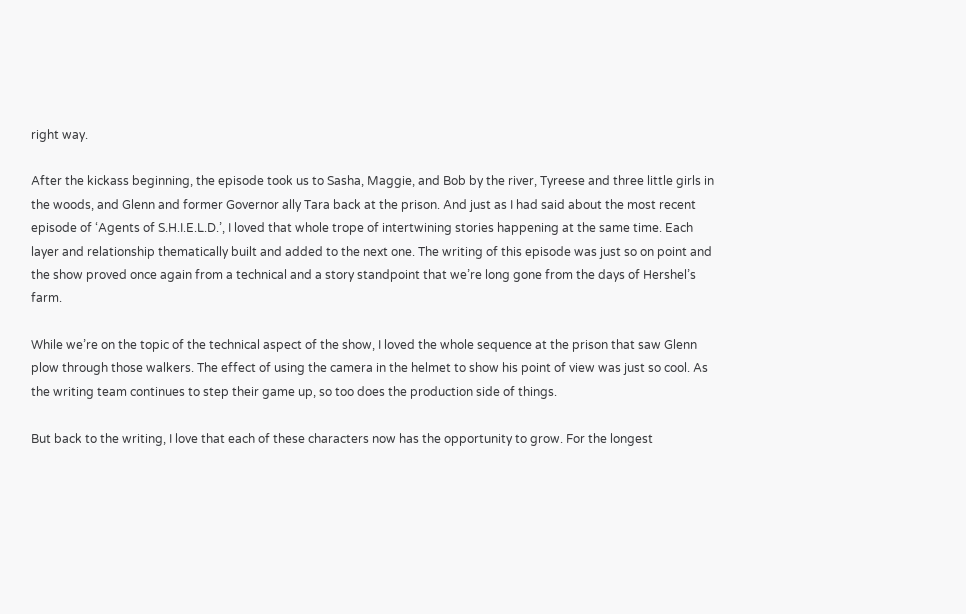right way.

After the kickass beginning, the episode took us to Sasha, Maggie, and Bob by the river, Tyreese and three little girls in the woods, and Glenn and former Governor ally Tara back at the prison. And just as I had said about the most recent episode of ‘Agents of S.H.I.E.L.D.’, I loved that whole trope of intertwining stories happening at the same time. Each layer and relationship thematically built and added to the next one. The writing of this episode was just so on point and the show proved once again from a technical and a story standpoint that we’re long gone from the days of Hershel’s farm.

While we’re on the topic of the technical aspect of the show, I loved the whole sequence at the prison that saw Glenn plow through those walkers. The effect of using the camera in the helmet to show his point of view was just so cool. As the writing team continues to step their game up, so too does the production side of things.

But back to the writing, I love that each of these characters now has the opportunity to grow. For the longest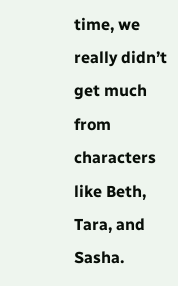time, we really didn’t get much from characters like Beth, Tara, and Sasha.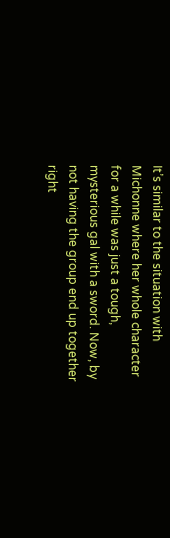It’s similar to the situation with Michonne where her whole character for a while was just a tough, mysterious gal with a sword. Now, by not having the group end up together right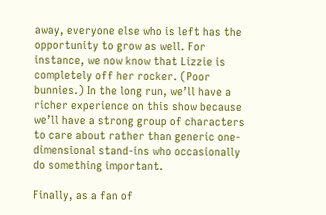away, everyone else who is left has the opportunity to grow as well. For instance, we now know that Lizzie is completely off her rocker. (Poor bunnies.) In the long run, we’ll have a richer experience on this show because we’ll have a strong group of characters to care about rather than generic one-dimensional stand-ins who occasionally do something important.

Finally, as a fan of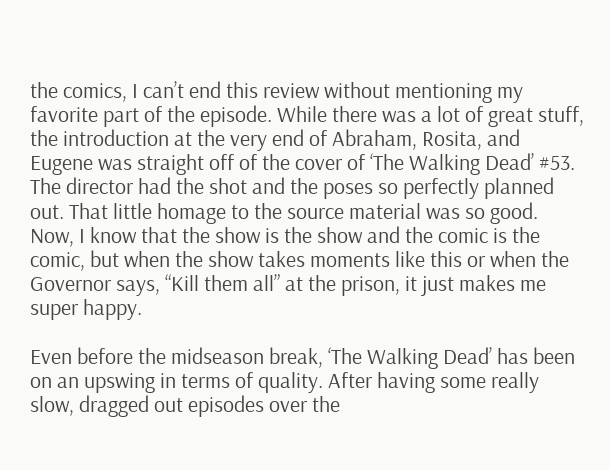the comics, I can’t end this review without mentioning my favorite part of the episode. While there was a lot of great stuff, the introduction at the very end of Abraham, Rosita, and Eugene was straight off of the cover of ‘The Walking Dead’ #53. The director had the shot and the poses so perfectly planned out. That little homage to the source material was so good. Now, I know that the show is the show and the comic is the comic, but when the show takes moments like this or when the Governor says, “Kill them all” at the prison, it just makes me super happy.

Even before the midseason break, ‘The Walking Dead’ has been on an upswing in terms of quality. After having some really slow, dragged out episodes over the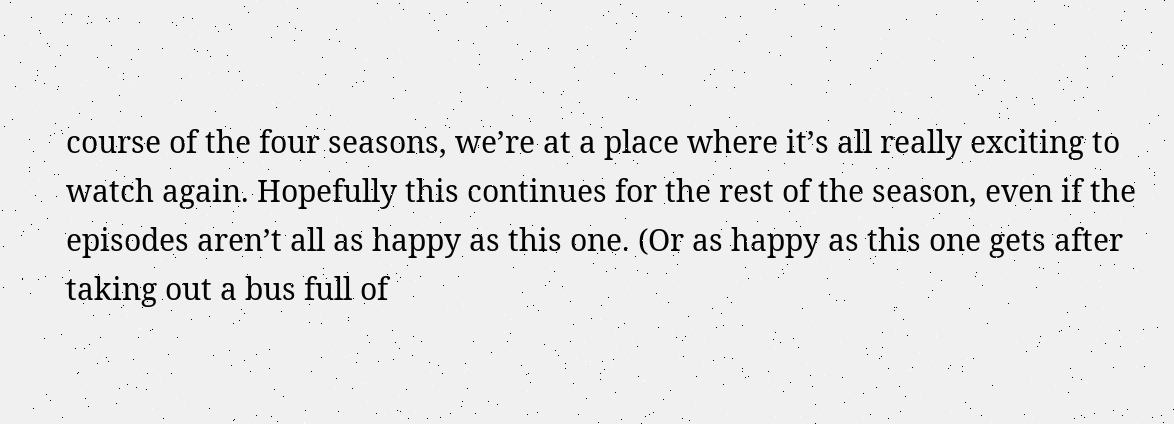course of the four seasons, we’re at a place where it’s all really exciting to watch again. Hopefully this continues for the rest of the season, even if the episodes aren’t all as happy as this one. (Or as happy as this one gets after taking out a bus full of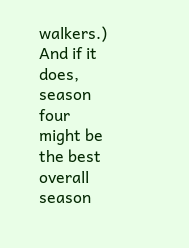walkers.) And if it does, season four might be the best overall season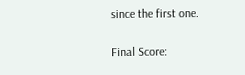since the first one.

Final Score: